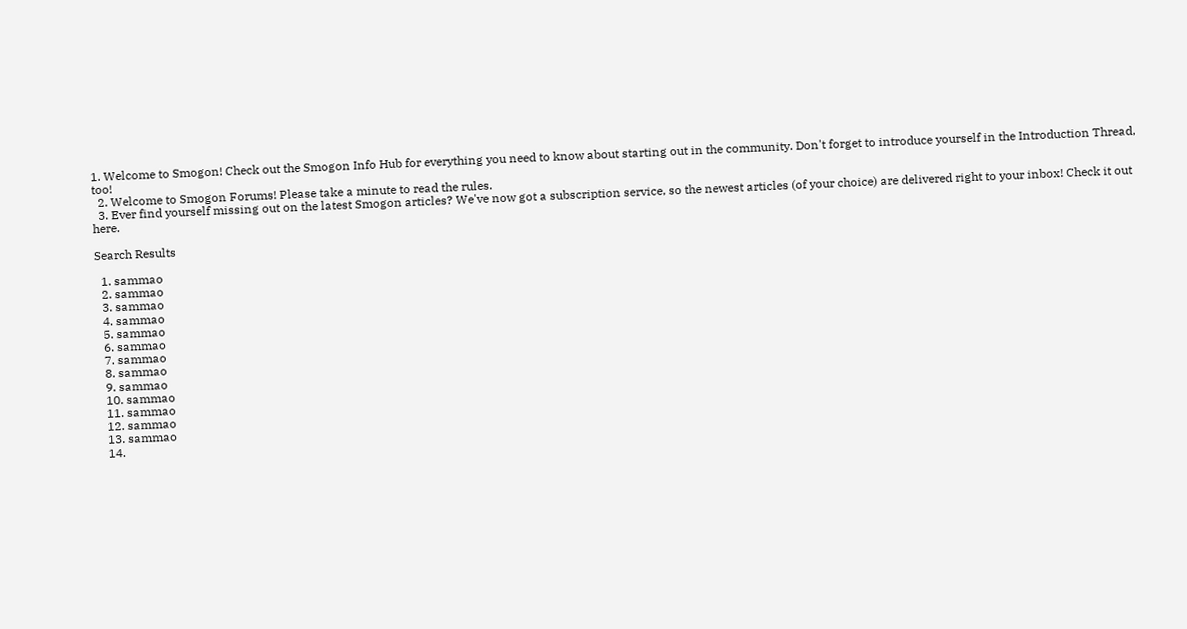1. Welcome to Smogon! Check out the Smogon Info Hub for everything you need to know about starting out in the community. Don't forget to introduce yourself in the Introduction Thread, too!
  2. Welcome to Smogon Forums! Please take a minute to read the rules.
  3. Ever find yourself missing out on the latest Smogon articles? We've now got a subscription service, so the newest articles (of your choice) are delivered right to your inbox! Check it out here.

Search Results

  1. sammao
  2. sammao
  3. sammao
  4. sammao
  5. sammao
  6. sammao
  7. sammao
  8. sammao
  9. sammao
  10. sammao
  11. sammao
  12. sammao
  13. sammao
  14.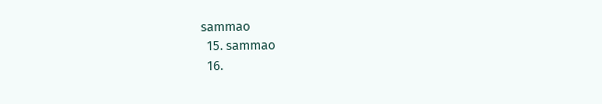sammao
  15. sammao
  16.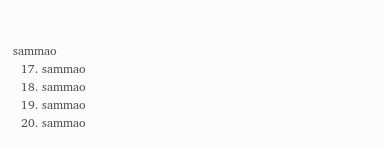sammao
  17. sammao
  18. sammao
  19. sammao
  20. sammao